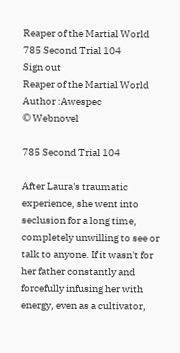Reaper of the Martial World
785 Second Trial 104
Sign out
Reaper of the Martial World
Author :Awespec
© Webnovel

785 Second Trial 104

After Laura's traumatic experience, she went into seclusion for a long time, completely unwilling to see or talk to anyone. If it wasn't for her father constantly and forcefully infusing her with energy, even as a cultivator,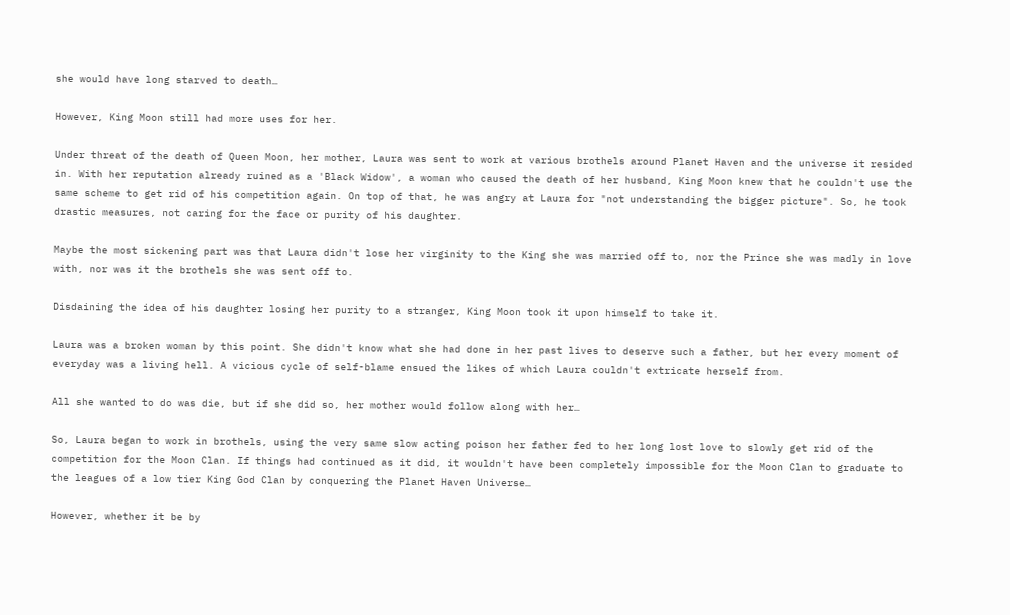she would have long starved to death…

However, King Moon still had more uses for her.

Under threat of the death of Queen Moon, her mother, Laura was sent to work at various brothels around Planet Haven and the universe it resided in. With her reputation already ruined as a 'Black Widow', a woman who caused the death of her husband, King Moon knew that he couldn't use the same scheme to get rid of his competition again. On top of that, he was angry at Laura for "not understanding the bigger picture". So, he took drastic measures, not caring for the face or purity of his daughter.

Maybe the most sickening part was that Laura didn't lose her virginity to the King she was married off to, nor the Prince she was madly in love with, nor was it the brothels she was sent off to.

Disdaining the idea of his daughter losing her purity to a stranger, King Moon took it upon himself to take it.

Laura was a broken woman by this point. She didn't know what she had done in her past lives to deserve such a father, but her every moment of everyday was a living hell. A vicious cycle of self-blame ensued the likes of which Laura couldn't extricate herself from.

All she wanted to do was die, but if she did so, her mother would follow along with her…

So, Laura began to work in brothels, using the very same slow acting poison her father fed to her long lost love to slowly get rid of the competition for the Moon Clan. If things had continued as it did, it wouldn't have been completely impossible for the Moon Clan to graduate to the leagues of a low tier King God Clan by conquering the Planet Haven Universe…

However, whether it be by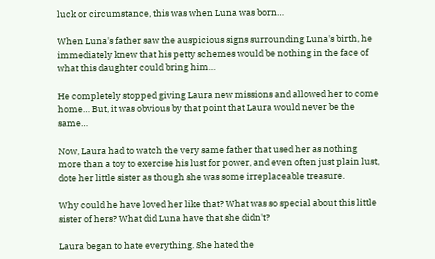luck or circumstance, this was when Luna was born…

When Luna's father saw the auspicious signs surrounding Luna's birth, he immediately knew that his petty schemes would be nothing in the face of what this daughter could bring him…

He completely stopped giving Laura new missions and allowed her to come home… But, it was obvious by that point that Laura would never be the same…

Now, Laura had to watch the very same father that used her as nothing more than a toy to exercise his lust for power, and even often just plain lust, dote her little sister as though she was some irreplaceable treasure.

Why could he have loved her like that? What was so special about this little sister of hers? What did Luna have that she didn't?

Laura began to hate everything. She hated the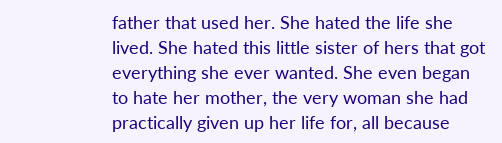father that used her. She hated the life she lived. She hated this little sister of hers that got everything she ever wanted. She even began to hate her mother, the very woman she had practically given up her life for, all because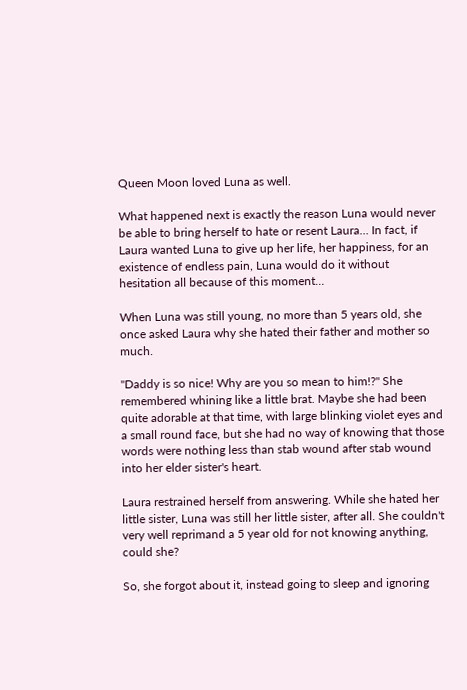Queen Moon loved Luna as well.

What happened next is exactly the reason Luna would never be able to bring herself to hate or resent Laura… In fact, if Laura wanted Luna to give up her life, her happiness, for an existence of endless pain, Luna would do it without hesitation all because of this moment…

When Luna was still young, no more than 5 years old, she once asked Laura why she hated their father and mother so much.

"Daddy is so nice! Why are you so mean to him!?" She remembered whining like a little brat. Maybe she had been quite adorable at that time, with large blinking violet eyes and a small round face, but she had no way of knowing that those words were nothing less than stab wound after stab wound into her elder sister's heart.

Laura restrained herself from answering. While she hated her little sister, Luna was still her little sister, after all. She couldn't very well reprimand a 5 year old for not knowing anything, could she?

So, she forgot about it, instead going to sleep and ignoring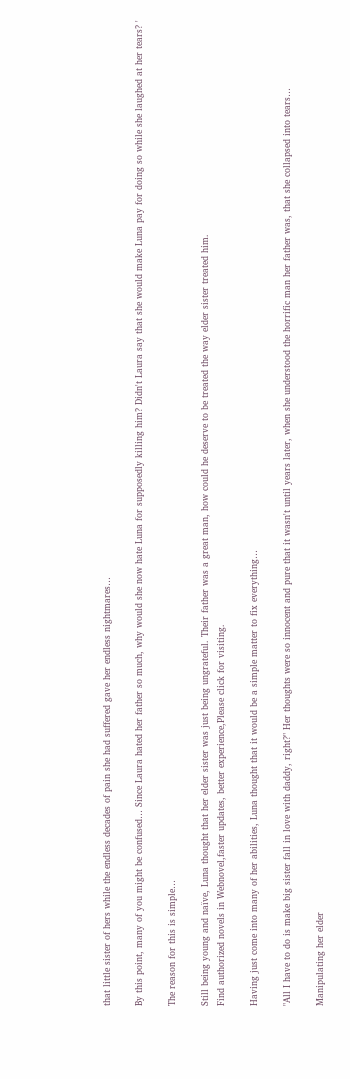that little sister of hers while the endless decades of pain she had suffered gave her endless nightmares…

By this point, many of you might be confused… Since Laura hated her father so much, why would she now hate Luna for supposedly killing him? Didn't Laura say that she would make Luna pay for doing so while she laughed at her tears? '

The reason for this is simple…

Still being young and naïve, Luna thought that her elder sister was just being ungrateful. Their father was a great man, how could he deserve to be treated the way elder sister treated him.
Find authorized novels in Webnovel,faster updates, better experience,Please click for visiting.

Having just come into many of her abilities, Luna thought that it would be a simple matter to fix everything…

"All I have to do is make big sister fall in love with daddy, right?" Her thoughts were so innocent and pure that it wasn't until years later, when she understood the horrific man her father was, that she collapsed into tears…

Manipulating her elder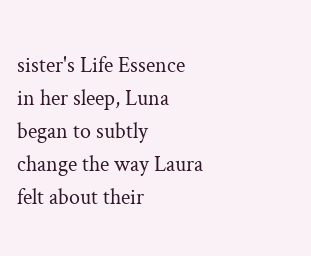sister's Life Essence in her sleep, Luna began to subtly change the way Laura felt about their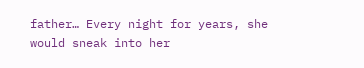father… Every night for years, she would sneak into her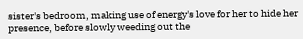sister's bedroom, making use of energy's love for her to hide her presence, before slowly weeding out the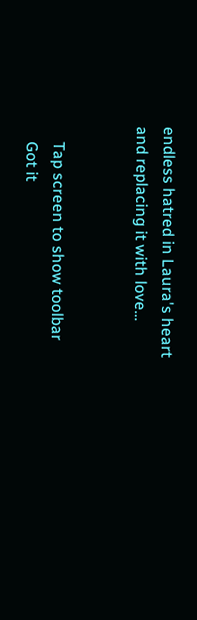endless hatred in Laura's heart and replacing it with love…


    Tap screen to show toolbar
    Got it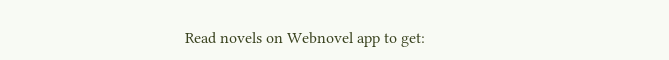Read novels on Webnovel app to get: